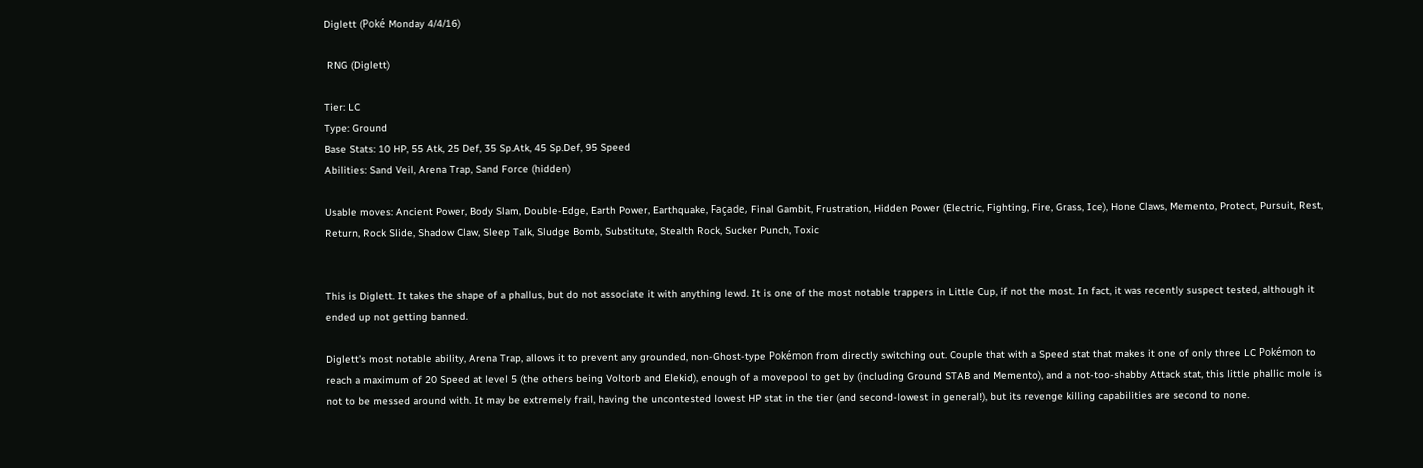Diglett (Poké Monday 4/4/16)

 RNG (Diglett)

Tier: LC
Type: Ground
Base Stats: 10 HP, 55 Atk, 25 Def, 35 Sp.Atk, 45 Sp.Def, 95 Speed
Abilities: Sand Veil, Arena Trap, Sand Force (hidden)

Usable moves: Ancient Power, Body Slam, Double-Edge, Earth Power, Earthquake, Façade, Final Gambit, Frustration, Hidden Power (Electric, Fighting, Fire, Grass, Ice), Hone Claws, Memento, Protect, Pursuit, Rest, Return, Rock Slide, Shadow Claw, Sleep Talk, Sludge Bomb, Substitute, Stealth Rock, Sucker Punch, Toxic


This is Diglett. It takes the shape of a phallus, but do not associate it with anything lewd. It is one of the most notable trappers in Little Cup, if not the most. In fact, it was recently suspect tested, although it ended up not getting banned.

Diglett’s most notable ability, Arena Trap, allows it to prevent any grounded, non-Ghost-type Pokémon from directly switching out. Couple that with a Speed stat that makes it one of only three LC Pokémon to reach a maximum of 20 Speed at level 5 (the others being Voltorb and Elekid), enough of a movepool to get by (including Ground STAB and Memento), and a not-too-shabby Attack stat, this little phallic mole is not to be messed around with. It may be extremely frail, having the uncontested lowest HP stat in the tier (and second-lowest in general!), but its revenge killing capabilities are second to none.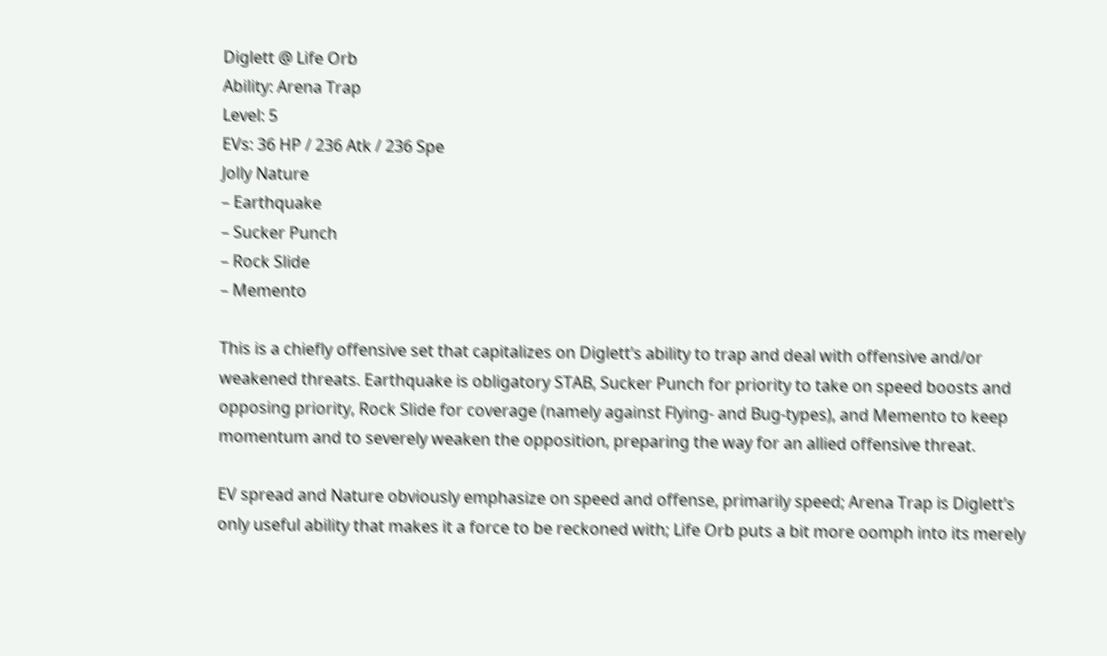Diglett @ Life Orb
Ability: Arena Trap
Level: 5
EVs: 36 HP / 236 Atk / 236 Spe
Jolly Nature
– Earthquake
– Sucker Punch
– Rock Slide
– Memento

This is a chiefly offensive set that capitalizes on Diglett’s ability to trap and deal with offensive and/or weakened threats. Earthquake is obligatory STAB, Sucker Punch for priority to take on speed boosts and opposing priority, Rock Slide for coverage (namely against Flying- and Bug-types), and Memento to keep momentum and to severely weaken the opposition, preparing the way for an allied offensive threat.

EV spread and Nature obviously emphasize on speed and offense, primarily speed; Arena Trap is Diglett’s only useful ability that makes it a force to be reckoned with; Life Orb puts a bit more oomph into its merely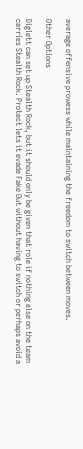average offensive prowess while maintaining the freedom to switch between moves.

Other Options

Diglett can set up Stealth Rock, but it should only be given that role if nothing else on the team carries Stealth Rock. Protect lets it evade Fake Out without having to switch or perhaps avoid a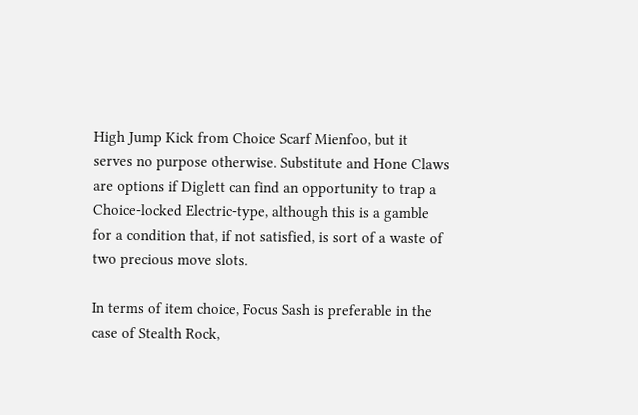High Jump Kick from Choice Scarf Mienfoo, but it serves no purpose otherwise. Substitute and Hone Claws are options if Diglett can find an opportunity to trap a Choice-locked Electric-type, although this is a gamble for a condition that, if not satisfied, is sort of a waste of two precious move slots.

In terms of item choice, Focus Sash is preferable in the case of Stealth Rock,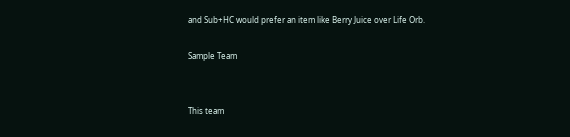and Sub+HC would prefer an item like Berry Juice over Life Orb.

Sample Team


This team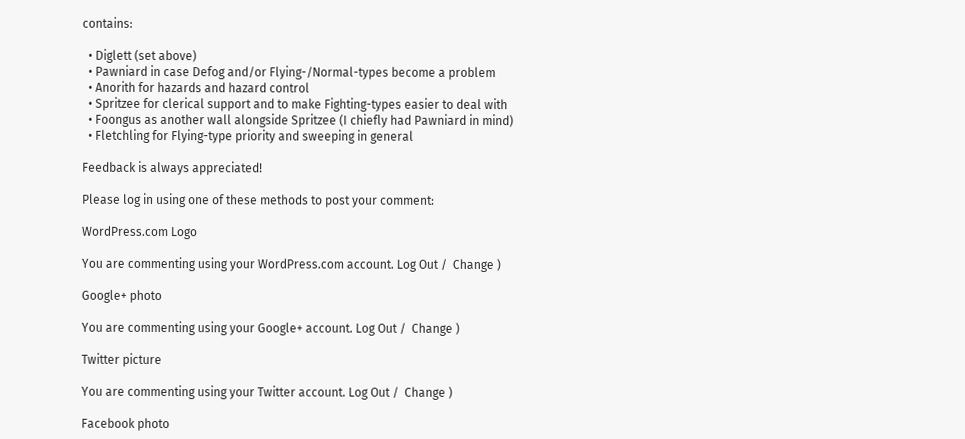contains:

  • Diglett (set above)
  • Pawniard in case Defog and/or Flying-/Normal-types become a problem
  • Anorith for hazards and hazard control
  • Spritzee for clerical support and to make Fighting-types easier to deal with
  • Foongus as another wall alongside Spritzee (I chiefly had Pawniard in mind)
  • Fletchling for Flying-type priority and sweeping in general

Feedback is always appreciated!

Please log in using one of these methods to post your comment:

WordPress.com Logo

You are commenting using your WordPress.com account. Log Out /  Change )

Google+ photo

You are commenting using your Google+ account. Log Out /  Change )

Twitter picture

You are commenting using your Twitter account. Log Out /  Change )

Facebook photo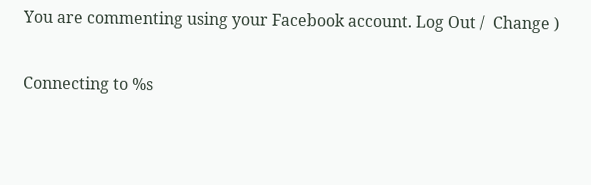You are commenting using your Facebook account. Log Out /  Change )

Connecting to %s